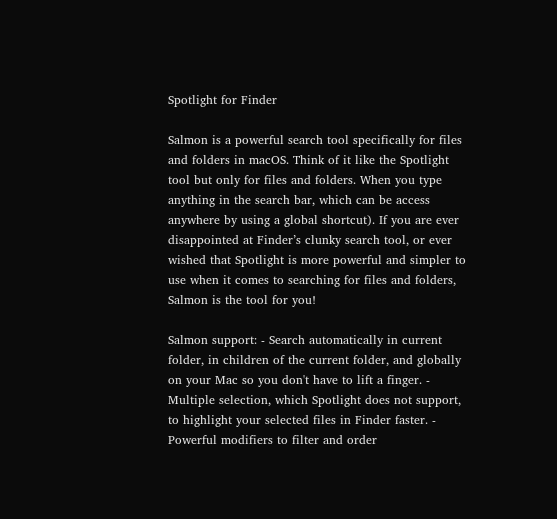Spotlight for Finder

Salmon is a powerful search tool specifically for files and folders in macOS. Think of it like the Spotlight tool but only for files and folders. When you type anything in the search bar, which can be access anywhere by using a global shortcut). If you are ever disappointed at Finder’s clunky search tool, or ever wished that Spotlight is more powerful and simpler to use when it comes to searching for files and folders, Salmon is the tool for you!

Salmon support: - Search automatically in current folder, in children of the current folder, and globally on your Mac so you don't have to lift a finger. - Multiple selection, which Spotlight does not support, to highlight your selected files in Finder faster. - Powerful modifiers to filter and order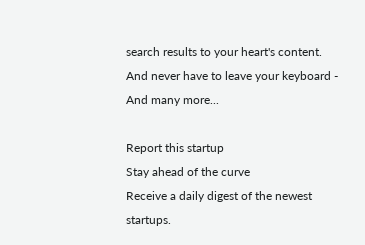search results to your heart's content. And never have to leave your keyboard - And many more...

Report this startup
Stay ahead of the curve
Receive a daily digest of the newest startups.